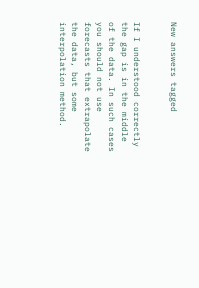New answers tagged


If I understood correctly the gap is in the middle of the data. In such cases you should not use forecasts that extrapolate the data, but some interpolation method.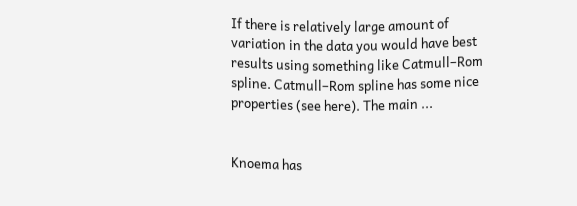If there is relatively large amount of variation in the data you would have best results using something like Catmull–Rom spline. Catmull–Rom spline has some nice properties (see here). The main ...


Knoema has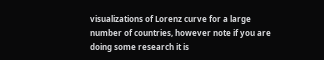visualizations of Lorenz curve for a large number of countries, however note if you are doing some research it is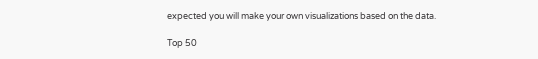expected you will make your own visualizations based on the data.

Top 50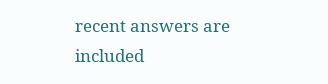recent answers are included